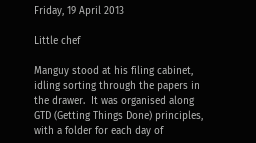Friday, 19 April 2013

Little chef

Manguy stood at his filing cabinet, idling sorting through the papers in the drawer.  It was organised along GTD (Getting Things Done) principles, with a folder for each day of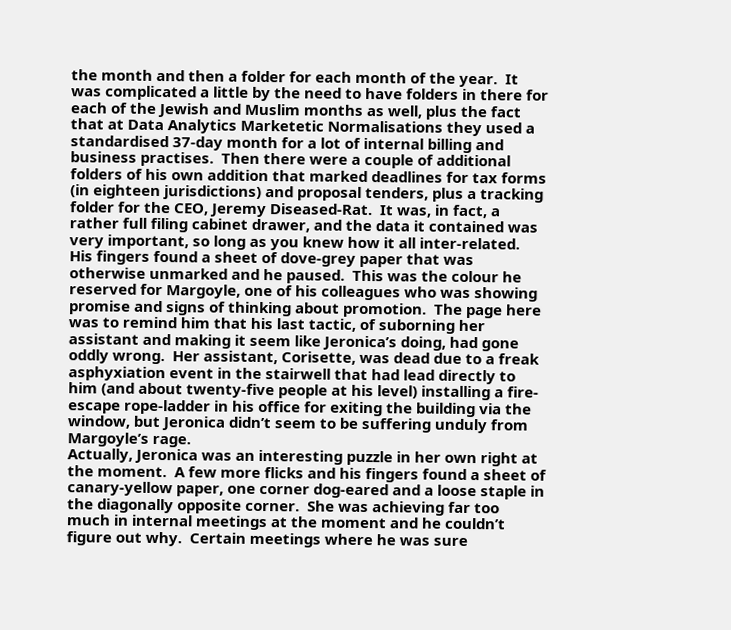the month and then a folder for each month of the year.  It was complicated a little by the need to have folders in there for each of the Jewish and Muslim months as well, plus the fact that at Data Analytics Marketetic Normalisations they used a standardised 37-day month for a lot of internal billing and business practises.  Then there were a couple of additional folders of his own addition that marked deadlines for tax forms (in eighteen jurisdictions) and proposal tenders, plus a tracking folder for the CEO, Jeremy Diseased-Rat.  It was, in fact, a rather full filing cabinet drawer, and the data it contained was very important, so long as you knew how it all inter-related.
His fingers found a sheet of dove-grey paper that was otherwise unmarked and he paused.  This was the colour he reserved for Margoyle, one of his colleagues who was showing promise and signs of thinking about promotion.  The page here was to remind him that his last tactic, of suborning her assistant and making it seem like Jeronica’s doing, had gone oddly wrong.  Her assistant, Corisette, was dead due to a freak asphyxiation event in the stairwell that had lead directly to him (and about twenty-five people at his level) installing a fire-escape rope-ladder in his office for exiting the building via the window, but Jeronica didn’t seem to be suffering unduly from Margoyle’s rage.
Actually, Jeronica was an interesting puzzle in her own right at the moment.  A few more flicks and his fingers found a sheet of canary-yellow paper, one corner dog-eared and a loose staple in the diagonally opposite corner.  She was achieving far too much in internal meetings at the moment and he couldn’t figure out why.  Certain meetings where he was sure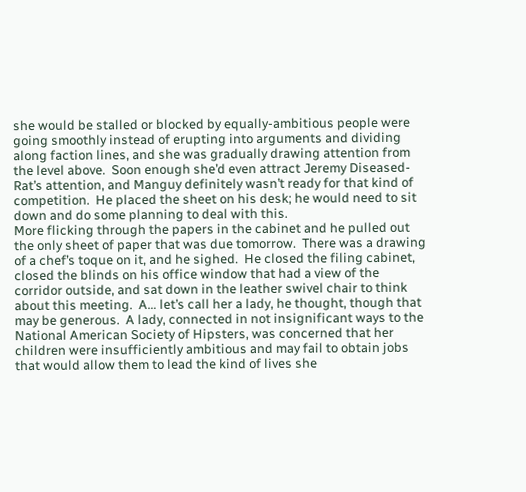she would be stalled or blocked by equally-ambitious people were going smoothly instead of erupting into arguments and dividing along faction lines, and she was gradually drawing attention from the level above.  Soon enough she’d even attract Jeremy Diseased-Rat’s attention, and Manguy definitely wasn’t ready for that kind of competition.  He placed the sheet on his desk; he would need to sit down and do some planning to deal with this.
More flicking through the papers in the cabinet and he pulled out the only sheet of paper that was due tomorrow.  There was a drawing of a chef’s toque on it, and he sighed.  He closed the filing cabinet, closed the blinds on his office window that had a view of the corridor outside, and sat down in the leather swivel chair to think about this meeting.  A… let’s call her a lady, he thought, though that may be generous.  A lady, connected in not insignificant ways to the National American Society of Hipsters, was concerned that her children were insufficiently ambitious and may fail to obtain jobs that would allow them to lead the kind of lives she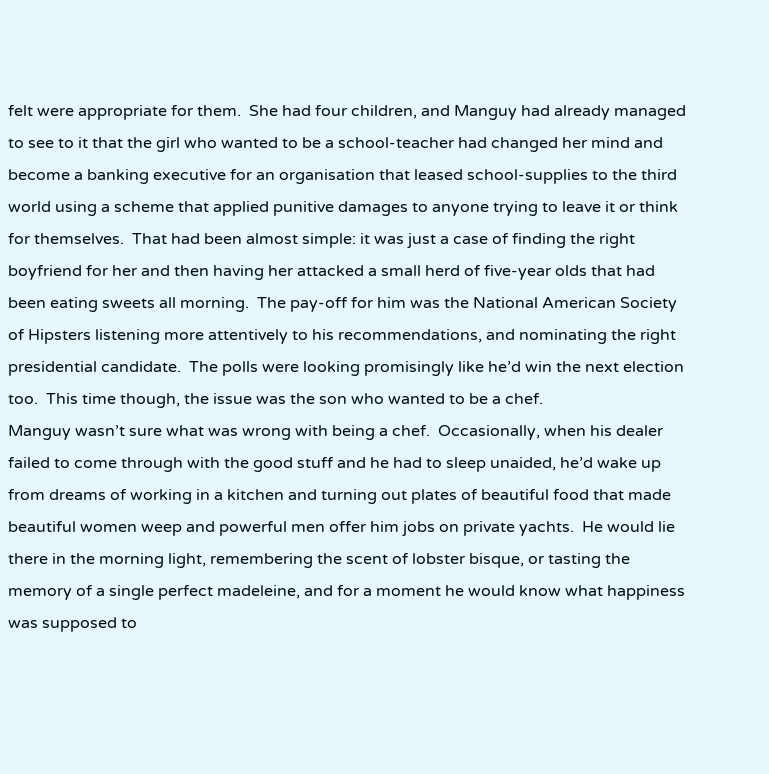felt were appropriate for them.  She had four children, and Manguy had already managed to see to it that the girl who wanted to be a school-teacher had changed her mind and become a banking executive for an organisation that leased school-supplies to the third world using a scheme that applied punitive damages to anyone trying to leave it or think for themselves.  That had been almost simple: it was just a case of finding the right boyfriend for her and then having her attacked a small herd of five-year olds that had been eating sweets all morning.  The pay-off for him was the National American Society of Hipsters listening more attentively to his recommendations, and nominating the right presidential candidate.  The polls were looking promisingly like he’d win the next election too.  This time though, the issue was the son who wanted to be a chef.
Manguy wasn’t sure what was wrong with being a chef.  Occasionally, when his dealer failed to come through with the good stuff and he had to sleep unaided, he’d wake up from dreams of working in a kitchen and turning out plates of beautiful food that made beautiful women weep and powerful men offer him jobs on private yachts.  He would lie there in the morning light, remembering the scent of lobster bisque, or tasting the memory of a single perfect madeleine, and for a moment he would know what happiness was supposed to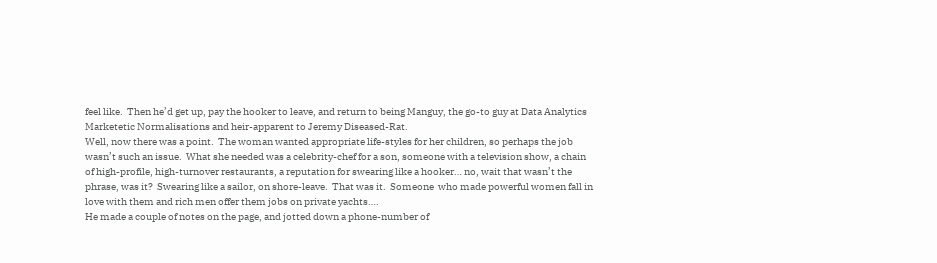feel like.  Then he’d get up, pay the hooker to leave, and return to being Manguy, the go-to guy at Data Analytics Marketetic Normalisations and heir-apparent to Jeremy Diseased-Rat.
Well, now there was a point.  The woman wanted appropriate life-styles for her children, so perhaps the job wasn’t such an issue.  What she needed was a celebrity-chef for a son, someone with a television show, a chain of high-profile, high-turnover restaurants, a reputation for swearing like a hooker… no, wait that wasn’t the phrase, was it?  Swearing like a sailor, on shore-leave.  That was it.  Someone  who made powerful women fall in love with them and rich men offer them jobs on private yachts….
He made a couple of notes on the page, and jotted down a phone-number of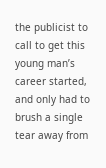the publicist to call to get this young man’s career started, and only had to brush a single tear away from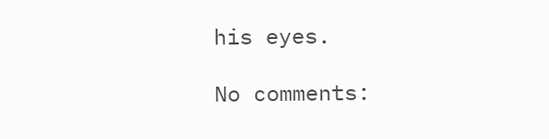his eyes.

No comments: